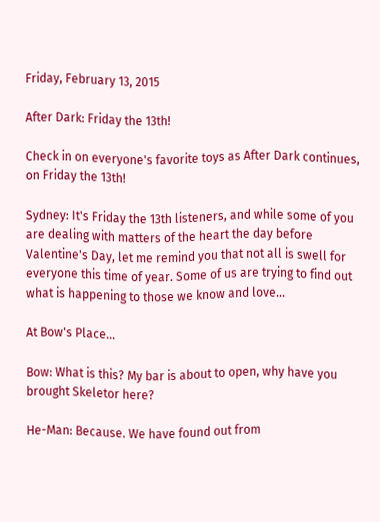Friday, February 13, 2015

After Dark: Friday the 13th!

Check in on everyone's favorite toys as After Dark continues, on Friday the 13th!

Sydney: It's Friday the 13th listeners, and while some of you are dealing with matters of the heart the day before Valentine's Day, let me remind you that not all is swell for everyone this time of year. Some of us are trying to find out what is happening to those we know and love...

At Bow's Place...

Bow: What is this? My bar is about to open, why have you brought Skeletor here?

He-Man: Because. We have found out from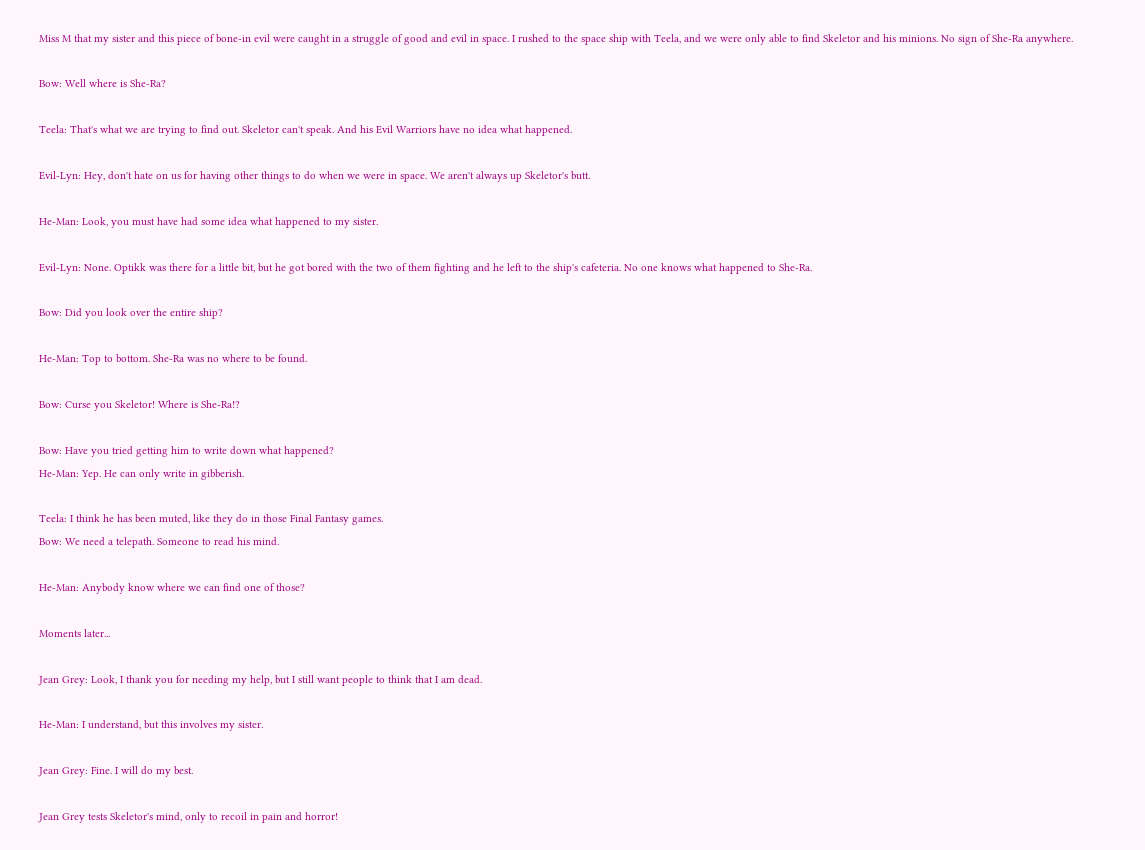Miss M that my sister and this piece of bone-in evil were caught in a struggle of good and evil in space. I rushed to the space ship with Teela, and we were only able to find Skeletor and his minions. No sign of She-Ra anywhere.

Bow: Well where is She-Ra?

Teela: That's what we are trying to find out. Skeletor can't speak. And his Evil Warriors have no idea what happened.

Evil-Lyn: Hey, don't hate on us for having other things to do when we were in space. We aren't always up Skeletor's butt.

He-Man: Look, you must have had some idea what happened to my sister.

Evil-Lyn: None. Optikk was there for a little bit, but he got bored with the two of them fighting and he left to the ship's cafeteria. No one knows what happened to She-Ra.

Bow: Did you look over the entire ship?

He-Man: Top to bottom. She-Ra was no where to be found.

Bow: Curse you Skeletor! Where is She-Ra!?

Bow: Have you tried getting him to write down what happened?
He-Man: Yep. He can only write in gibberish.

Teela: I think he has been muted, like they do in those Final Fantasy games.
Bow: We need a telepath. Someone to read his mind.

He-Man: Anybody know where we can find one of those?

Moments later...

Jean Grey: Look, I thank you for needing my help, but I still want people to think that I am dead.

He-Man: I understand, but this involves my sister.

Jean Grey: Fine. I will do my best.

Jean Grey tests Skeletor's mind, only to recoil in pain and horror!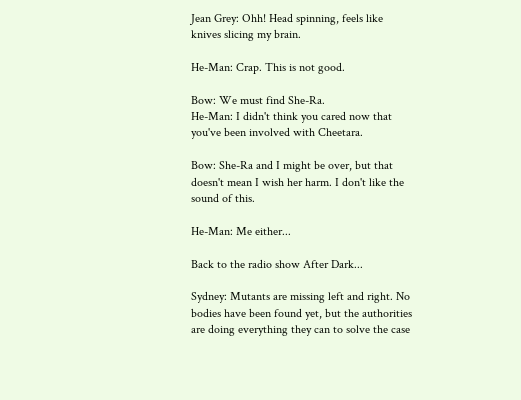Jean Grey: Ohh! Head spinning, feels like knives slicing my brain.

He-Man: Crap. This is not good.

Bow: We must find She-Ra.
He-Man: I didn't think you cared now that you've been involved with Cheetara.

Bow: She-Ra and I might be over, but that doesn't mean I wish her harm. I don't like the sound of this.

He-Man: Me either...

Back to the radio show After Dark...

Sydney: Mutants are missing left and right. No bodies have been found yet, but the authorities are doing everything they can to solve the case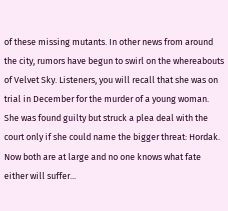of these missing mutants. In other news from around the city, rumors have begun to swirl on the whereabouts of Velvet Sky. Listeners, you will recall that she was on trial in December for the murder of a young woman. She was found guilty but struck a plea deal with the court only if she could name the bigger threat: Hordak. Now both are at large and no one knows what fate either will suffer...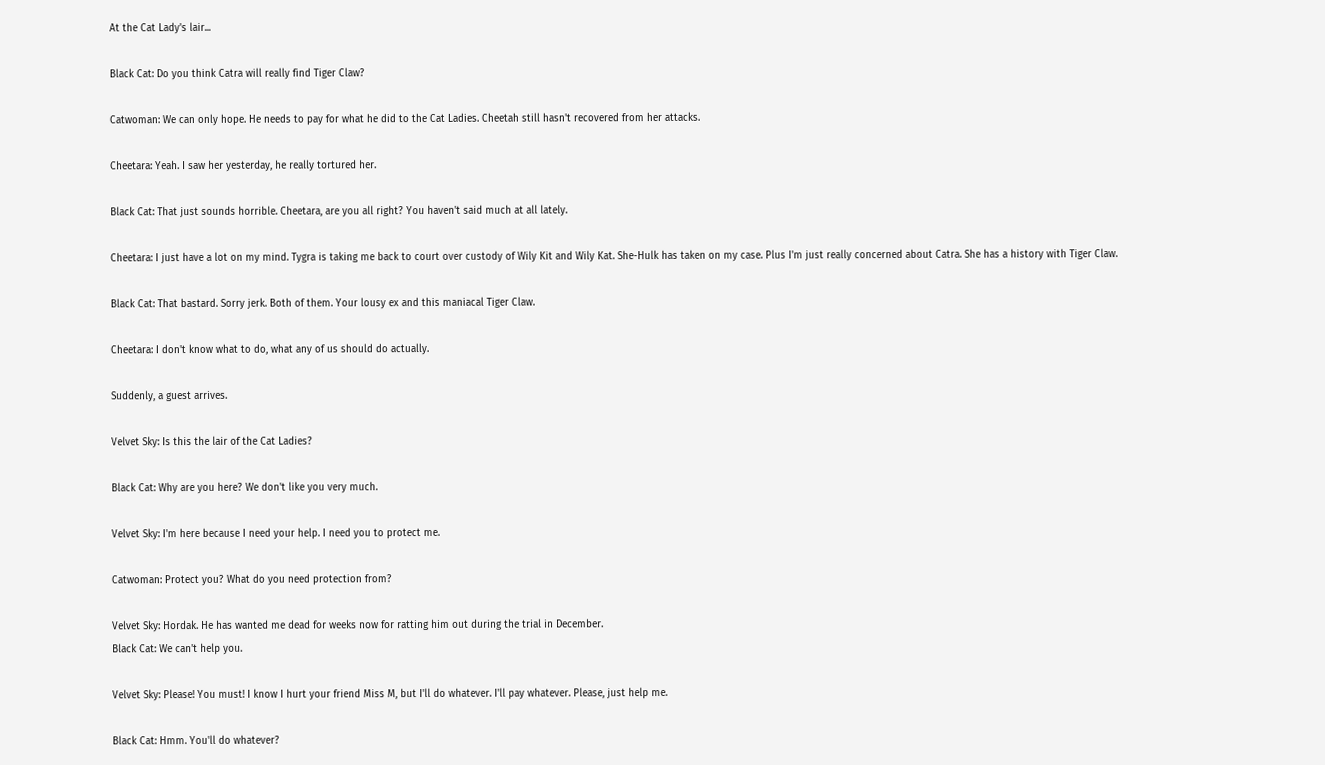At the Cat Lady's lair...

Black Cat: Do you think Catra will really find Tiger Claw?

Catwoman: We can only hope. He needs to pay for what he did to the Cat Ladies. Cheetah still hasn't recovered from her attacks.

Cheetara: Yeah. I saw her yesterday, he really tortured her.

Black Cat: That just sounds horrible. Cheetara, are you all right? You haven't said much at all lately.

Cheetara: I just have a lot on my mind. Tygra is taking me back to court over custody of Wily Kit and Wily Kat. She-Hulk has taken on my case. Plus I'm just really concerned about Catra. She has a history with Tiger Claw.

Black Cat: That bastard. Sorry jerk. Both of them. Your lousy ex and this maniacal Tiger Claw.

Cheetara: I don't know what to do, what any of us should do actually.

Suddenly, a guest arrives.

Velvet Sky: Is this the lair of the Cat Ladies?

Black Cat: Why are you here? We don't like you very much.

Velvet Sky: I'm here because I need your help. I need you to protect me.

Catwoman: Protect you? What do you need protection from?

Velvet Sky: Hordak. He has wanted me dead for weeks now for ratting him out during the trial in December.
Black Cat: We can't help you.

Velvet Sky: Please! You must! I know I hurt your friend Miss M, but I'll do whatever. I'll pay whatever. Please, just help me.

Black Cat: Hmm. You'll do whatever?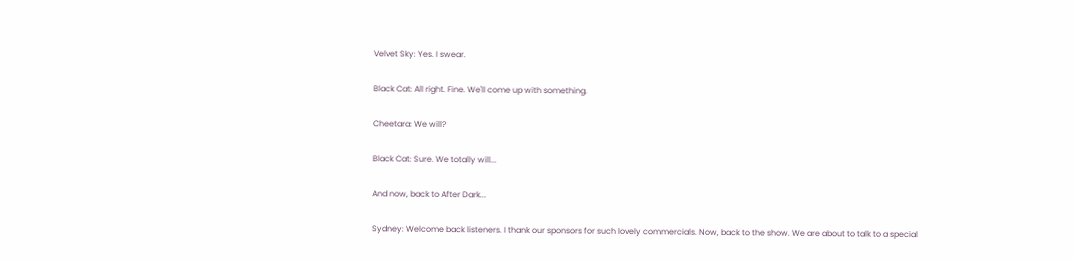Velvet Sky: Yes. I swear.

Black Cat: All right. Fine. We'll come up with something.

Cheetara: We will?

Black Cat: Sure. We totally will...

And now, back to After Dark...

Sydney: Welcome back listeners. I thank our sponsors for such lovely commercials. Now, back to the show. We are about to talk to a special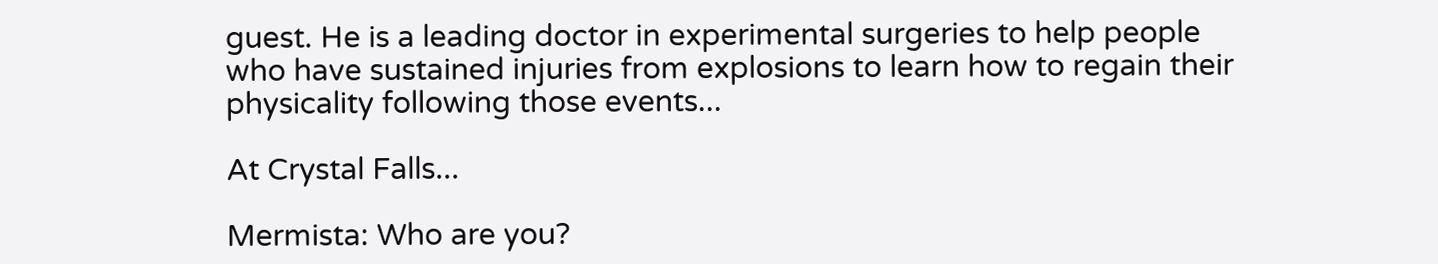guest. He is a leading doctor in experimental surgeries to help people who have sustained injuries from explosions to learn how to regain their physicality following those events...

At Crystal Falls...

Mermista: Who are you?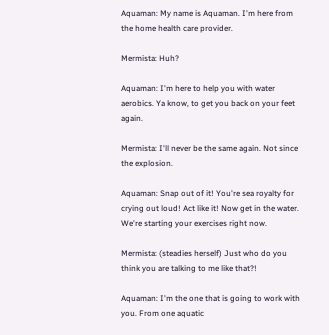Aquaman: My name is Aquaman. I'm here from the home health care provider.

Mermista: Huh?

Aquaman: I'm here to help you with water aerobics. Ya know, to get you back on your feet again.

Mermista: I'll never be the same again. Not since the explosion.

Aquaman: Snap out of it! You're sea royalty for crying out loud! Act like it! Now get in the water. We're starting your exercises right now.

Mermista: (steadies herself) Just who do you think you are talking to me like that?!

Aquaman: I'm the one that is going to work with you. From one aquatic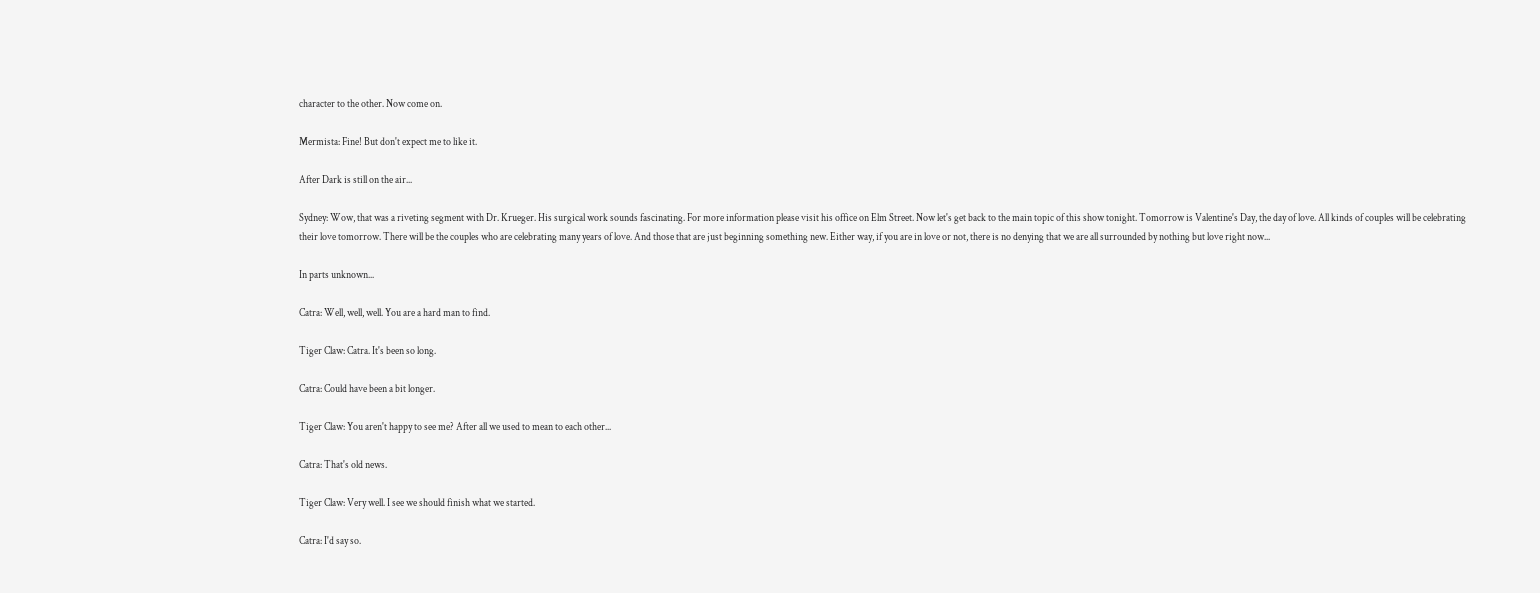character to the other. Now come on.

Mermista: Fine! But don't expect me to like it.

After Dark is still on the air...

Sydney: Wow, that was a riveting segment with Dr. Krueger. His surgical work sounds fascinating. For more information please visit his office on Elm Street. Now let's get back to the main topic of this show tonight. Tomorrow is Valentine's Day, the day of love. All kinds of couples will be celebrating their love tomorrow. There will be the couples who are celebrating many years of love. And those that are just beginning something new. Either way, if you are in love or not, there is no denying that we are all surrounded by nothing but love right now...

In parts unknown...

Catra: Well, well, well. You are a hard man to find.

Tiger Claw: Catra. It's been so long.

Catra: Could have been a bit longer.

Tiger Claw: You aren't happy to see me? After all we used to mean to each other...

Catra: That's old news.

Tiger Claw: Very well. I see we should finish what we started.

Catra: I'd say so.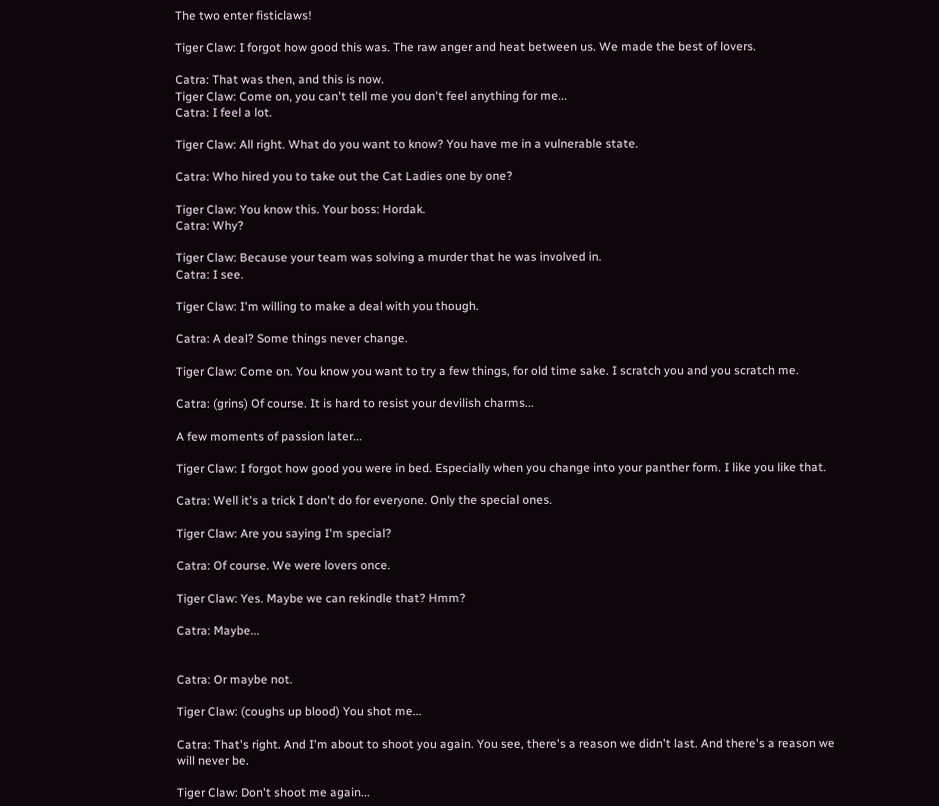The two enter fisticlaws!

Tiger Claw: I forgot how good this was. The raw anger and heat between us. We made the best of lovers.

Catra: That was then, and this is now.
Tiger Claw: Come on, you can't tell me you don't feel anything for me...
Catra: I feel a lot.

Tiger Claw: All right. What do you want to know? You have me in a vulnerable state.

Catra: Who hired you to take out the Cat Ladies one by one?

Tiger Claw: You know this. Your boss: Hordak.
Catra: Why?

Tiger Claw: Because your team was solving a murder that he was involved in.
Catra: I see.

Tiger Claw: I'm willing to make a deal with you though.

Catra: A deal? Some things never change.

Tiger Claw: Come on. You know you want to try a few things, for old time sake. I scratch you and you scratch me.

Catra: (grins) Of course. It is hard to resist your devilish charms...

A few moments of passion later...

Tiger Claw: I forgot how good you were in bed. Especially when you change into your panther form. I like you like that.

Catra: Well it's a trick I don't do for everyone. Only the special ones.

Tiger Claw: Are you saying I'm special?

Catra: Of course. We were lovers once.

Tiger Claw: Yes. Maybe we can rekindle that? Hmm?

Catra: Maybe...


Catra: Or maybe not.

Tiger Claw: (coughs up blood) You shot me...

Catra: That's right. And I'm about to shoot you again. You see, there's a reason we didn't last. And there's a reason we will never be.

Tiger Claw: Don't shoot me again...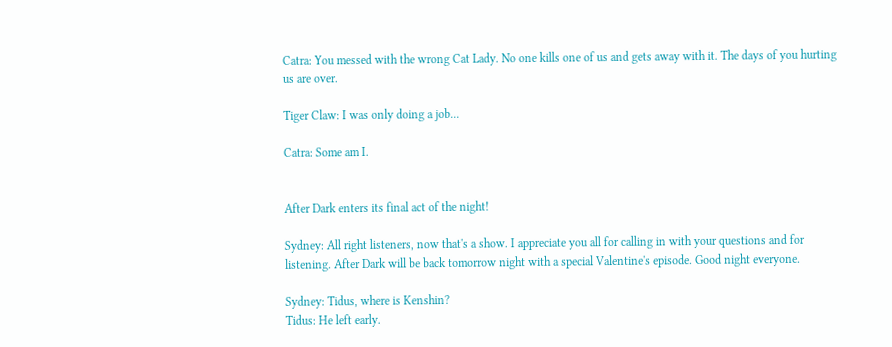Catra: You messed with the wrong Cat Lady. No one kills one of us and gets away with it. The days of you hurting us are over.

Tiger Claw: I was only doing a job...

Catra: Some am I.


After Dark enters its final act of the night!

Sydney: All right listeners, now that's a show. I appreciate you all for calling in with your questions and for listening. After Dark will be back tomorrow night with a special Valentine's episode. Good night everyone.

Sydney: Tidus, where is Kenshin?
Tidus: He left early.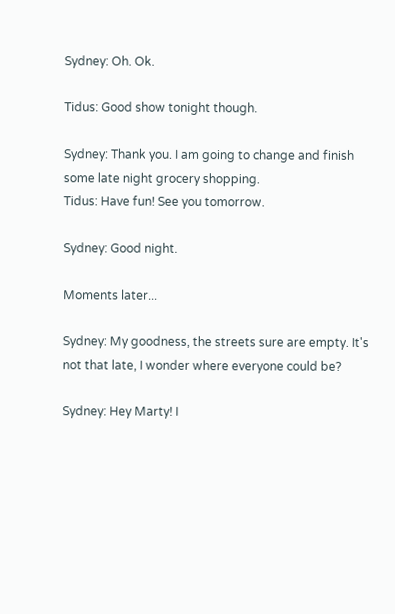Sydney: Oh. Ok.

Tidus: Good show tonight though.

Sydney: Thank you. I am going to change and finish some late night grocery shopping.
Tidus: Have fun! See you tomorrow.

Sydney: Good night.

Moments later...

Sydney: My goodness, the streets sure are empty. It's not that late, I wonder where everyone could be?

Sydney: Hey Marty! I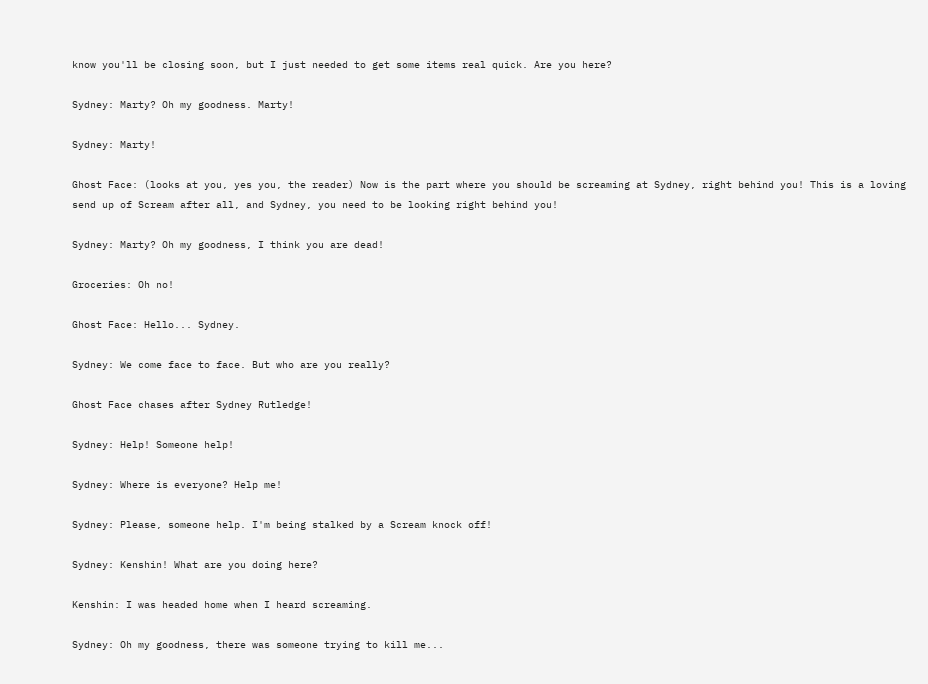know you'll be closing soon, but I just needed to get some items real quick. Are you here?

Sydney: Marty? Oh my goodness. Marty!

Sydney: Marty!

Ghost Face: (looks at you, yes you, the reader) Now is the part where you should be screaming at Sydney, right behind you! This is a loving send up of Scream after all, and Sydney, you need to be looking right behind you!

Sydney: Marty? Oh my goodness, I think you are dead!

Groceries: Oh no!

Ghost Face: Hello... Sydney.

Sydney: We come face to face. But who are you really?

Ghost Face chases after Sydney Rutledge!

Sydney: Help! Someone help!

Sydney: Where is everyone? Help me!

Sydney: Please, someone help. I'm being stalked by a Scream knock off!

Sydney: Kenshin! What are you doing here?

Kenshin: I was headed home when I heard screaming.

Sydney: Oh my goodness, there was someone trying to kill me...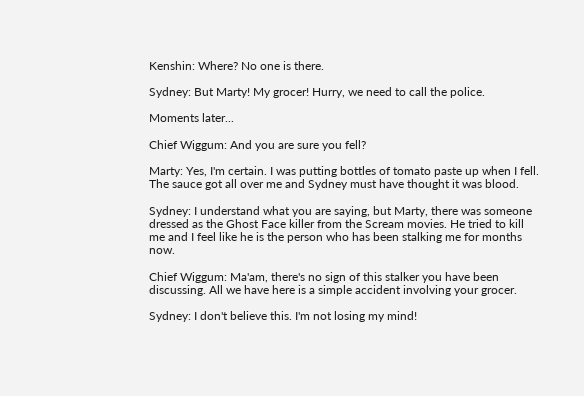Kenshin: Where? No one is there.

Sydney: But Marty! My grocer! Hurry, we need to call the police.

Moments later...

Chief Wiggum: And you are sure you fell?

Marty: Yes, I'm certain. I was putting bottles of tomato paste up when I fell. The sauce got all over me and Sydney must have thought it was blood.

Sydney: I understand what you are saying, but Marty, there was someone dressed as the Ghost Face killer from the Scream movies. He tried to kill me and I feel like he is the person who has been stalking me for months now.

Chief Wiggum: Ma'am, there's no sign of this stalker you have been discussing. All we have here is a simple accident involving your grocer.

Sydney: I don't believe this. I'm not losing my mind!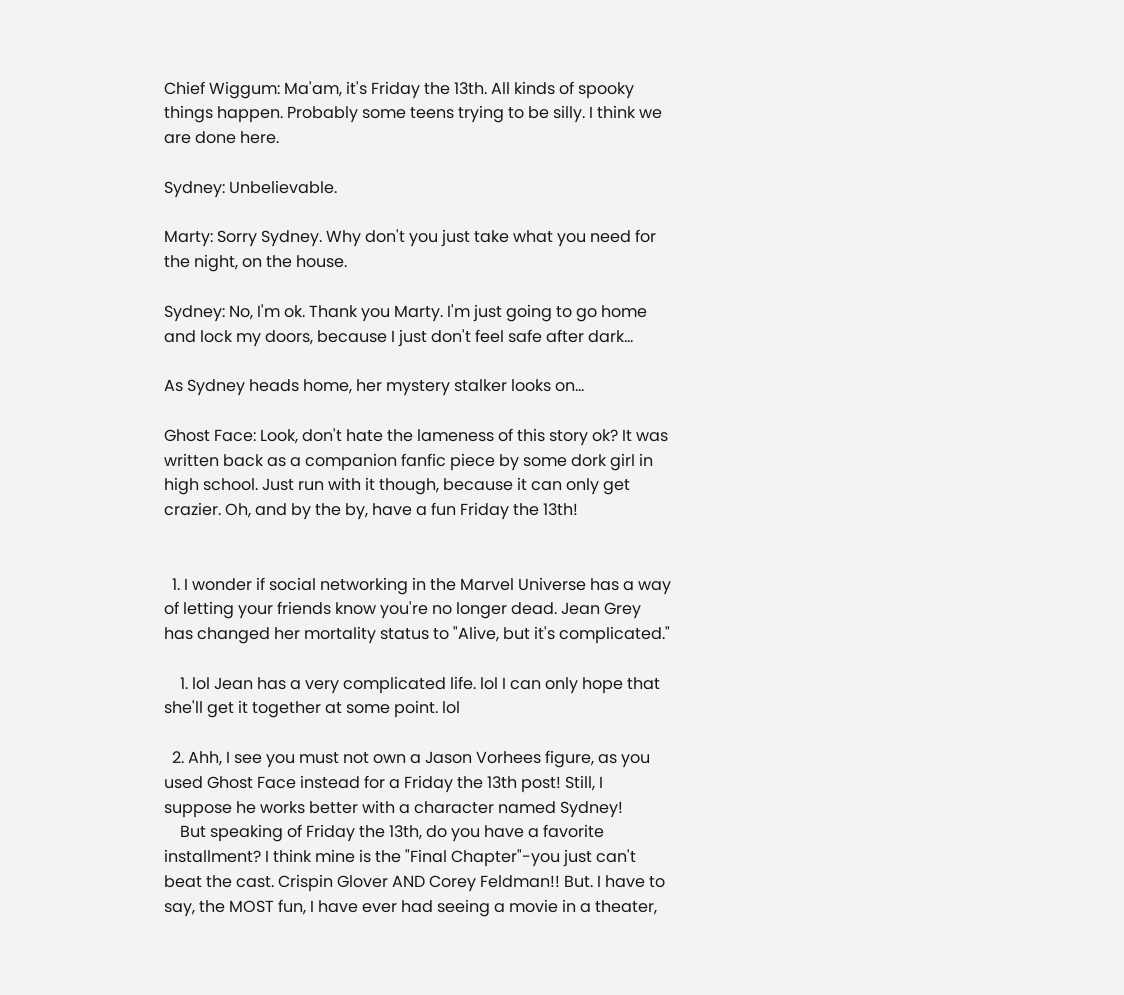Chief Wiggum: Ma'am, it's Friday the 13th. All kinds of spooky things happen. Probably some teens trying to be silly. I think we are done here.

Sydney: Unbelievable.

Marty: Sorry Sydney. Why don't you just take what you need for the night, on the house.

Sydney: No, I'm ok. Thank you Marty. I'm just going to go home and lock my doors, because I just don't feel safe after dark...

As Sydney heads home, her mystery stalker looks on...

Ghost Face: Look, don't hate the lameness of this story ok? It was written back as a companion fanfic piece by some dork girl in high school. Just run with it though, because it can only get crazier. Oh, and by the by, have a fun Friday the 13th!


  1. I wonder if social networking in the Marvel Universe has a way of letting your friends know you're no longer dead. Jean Grey has changed her mortality status to "Alive, but it's complicated."

    1. lol Jean has a very complicated life. lol I can only hope that she'll get it together at some point. lol

  2. Ahh, I see you must not own a Jason Vorhees figure, as you used Ghost Face instead for a Friday the 13th post! Still, I suppose he works better with a character named Sydney!
    But speaking of Friday the 13th, do you have a favorite installment? I think mine is the "Final Chapter"-you just can't beat the cast. Crispin Glover AND Corey Feldman!! But. I have to say, the MOST fun, I have ever had seeing a movie in a theater,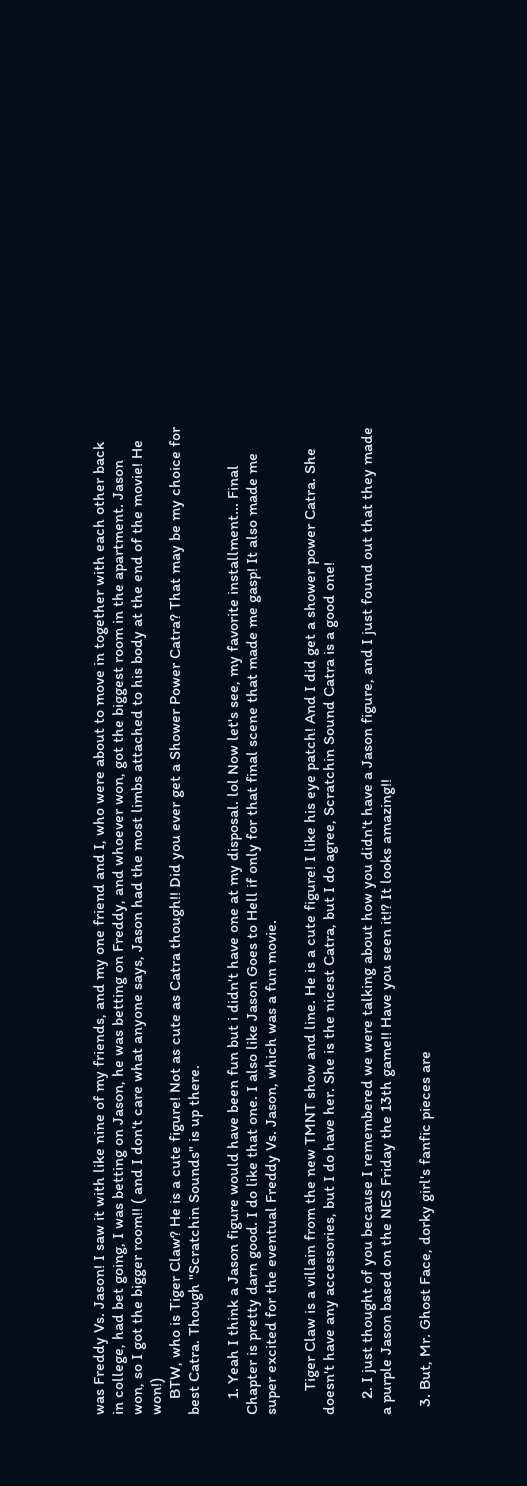was Freddy Vs. Jason! I saw it with like nine of my friends, and my one friend and I, who were about to move in together with each other back in college, had bet going, I was betting on Jason, he was betting on Freddy, and whoever won, got the biggest room in the apartment. Jason won, so I got the bigger room!! ( and I don't care what anyone says, Jason had the most limbs attached to his body at the end of the movie! He won!)
    BTW, who is Tiger Claw? He is a cute figure! Not as cute as Catra though!! Did you ever get a Shower Power Catra? That may be my choice for best Catra. Though "Scratchin Sounds" is up there.

    1. Yeah I think a Jason figure would have been fun but i didn't have one at my disposal. lol Now let's see, my favorite installment... Final Chapter is pretty darn good. I do like that one. I also like Jason Goes to Hell if only for that final scene that made me gasp! It also made me super excited for the eventual Freddy Vs. Jason, which was a fun movie.

      Tiger Claw is a villain from the new TMNT show and line. He is a cute figure! I like his eye patch! And I did get a shower power Catra. She doesn't have any accessories, but I do have her. She is the nicest Catra, but I do agree, Scratchin Sound Catra is a good one!

    2. I just thought of you because I remembered we were talking about how you didn't have a Jason figure, and I just found out that they made a purple Jason based on the NES Friday the 13th game!! Have you seen it!? It looks amazing!!

  3. But, Mr. Ghost Face, dorky girl's fanfic pieces are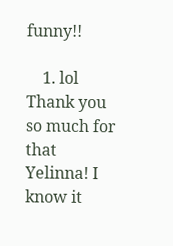funny!!

    1. lol Thank you so much for that Yelinna! I know it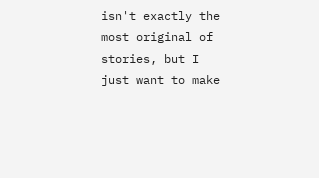isn't exactly the most original of stories, but I just want to make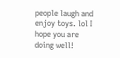people laugh and enjoy toys. lol I hope you are doing well!